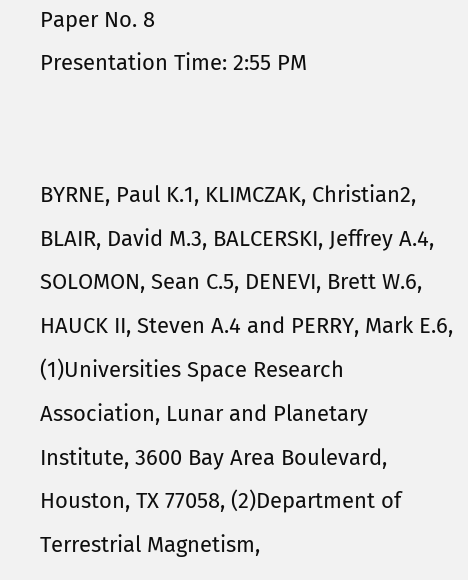Paper No. 8
Presentation Time: 2:55 PM


BYRNE, Paul K.1, KLIMCZAK, Christian2, BLAIR, David M.3, BALCERSKI, Jeffrey A.4, SOLOMON, Sean C.5, DENEVI, Brett W.6, HAUCK II, Steven A.4 and PERRY, Mark E.6, (1)Universities Space Research Association, Lunar and Planetary Institute, 3600 Bay Area Boulevard, Houston, TX 77058, (2)Department of Terrestrial Magnetism,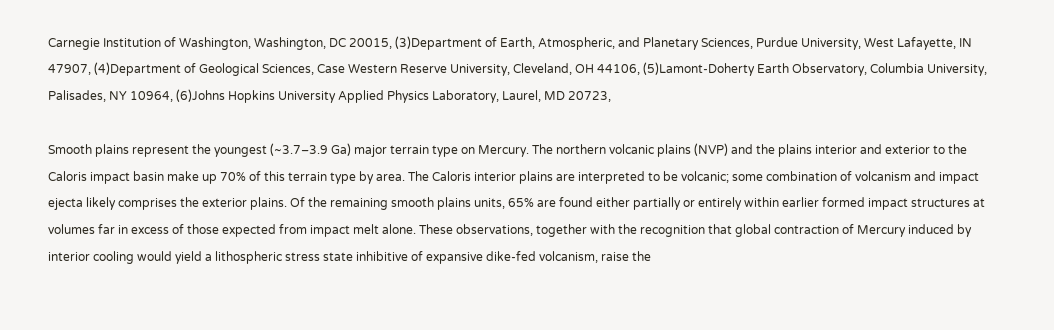Carnegie Institution of Washington, Washington, DC 20015, (3)Department of Earth, Atmospheric, and Planetary Sciences, Purdue University, West Lafayette, IN 47907, (4)Department of Geological Sciences, Case Western Reserve University, Cleveland, OH 44106, (5)Lamont-Doherty Earth Observatory, Columbia University, Palisades, NY 10964, (6)Johns Hopkins University Applied Physics Laboratory, Laurel, MD 20723,

Smooth plains represent the youngest (~3.7–3.9 Ga) major terrain type on Mercury. The northern volcanic plains (NVP) and the plains interior and exterior to the Caloris impact basin make up 70% of this terrain type by area. The Caloris interior plains are interpreted to be volcanic; some combination of volcanism and impact ejecta likely comprises the exterior plains. Of the remaining smooth plains units, 65% are found either partially or entirely within earlier formed impact structures at volumes far in excess of those expected from impact melt alone. These observations, together with the recognition that global contraction of Mercury induced by interior cooling would yield a lithospheric stress state inhibitive of expansive dike-fed volcanism, raise the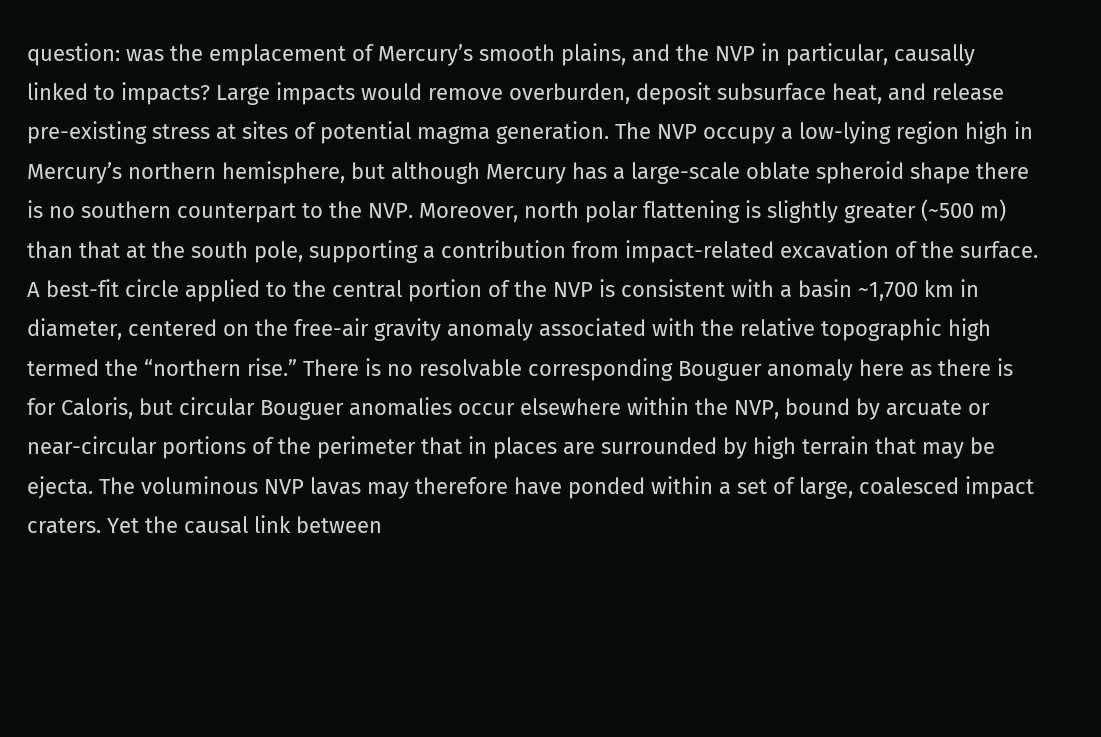question: was the emplacement of Mercury’s smooth plains, and the NVP in particular, causally linked to impacts? Large impacts would remove overburden, deposit subsurface heat, and release pre-existing stress at sites of potential magma generation. The NVP occupy a low-lying region high in Mercury’s northern hemisphere, but although Mercury has a large-scale oblate spheroid shape there is no southern counterpart to the NVP. Moreover, north polar flattening is slightly greater (~500 m) than that at the south pole, supporting a contribution from impact-related excavation of the surface. A best-fit circle applied to the central portion of the NVP is consistent with a basin ~1,700 km in diameter, centered on the free-air gravity anomaly associated with the relative topographic high termed the “northern rise.” There is no resolvable corresponding Bouguer anomaly here as there is for Caloris, but circular Bouguer anomalies occur elsewhere within the NVP, bound by arcuate or near-circular portions of the perimeter that in places are surrounded by high terrain that may be ejecta. The voluminous NVP lavas may therefore have ponded within a set of large, coalesced impact craters. Yet the causal link between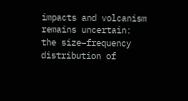impacts and volcanism remains uncertain: the size–frequency distribution of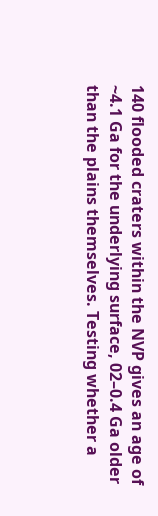140 flooded craters within the NVP gives an age of ~4.1 Ga for the underlying surface, 02–0.4 Ga older than the plains themselves. Testing whether a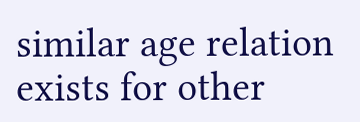similar age relation exists for other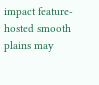impact feature-hosted smooth plains may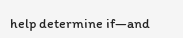help determine if—and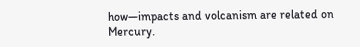how—impacts and volcanism are related on Mercury.